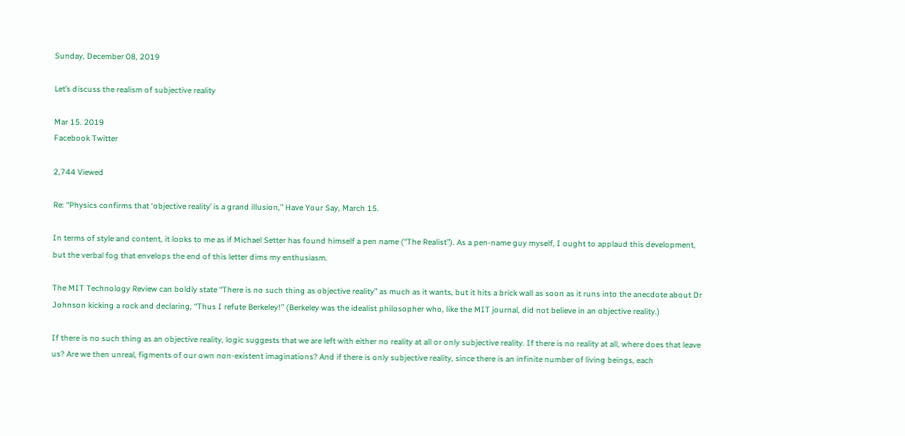Sunday, December 08, 2019

Let’s discuss the realism of subjective reality

Mar 15. 2019
Facebook Twitter

2,744 Viewed

Re: “Physics confirms that ‘objective reality’ is a grand illusion,” Have Your Say, March 15.

In terms of style and content, it looks to me as if Michael Setter has found himself a pen name (“The Realist”). As a pen-name guy myself, I ought to applaud this development, but the verbal fog that envelops the end of this letter dims my enthusiasm.

The MIT Technology Review can boldly state “There is no such thing as objective reality” as much as it wants, but it hits a brick wall as soon as it runs into the anecdote about Dr Johnson kicking a rock and declaring, “Thus I refute Berkeley!” (Berkeley was the idealist philosopher who, like the MIT journal, did not believe in an objective reality.)

If there is no such thing as an objective reality, logic suggests that we are left with either no reality at all or only subjective reality. If there is no reality at all, where does that leave us? Are we then unreal, figments of our own non-existent imaginations? And if there is only subjective reality, since there is an infinite number of living beings, each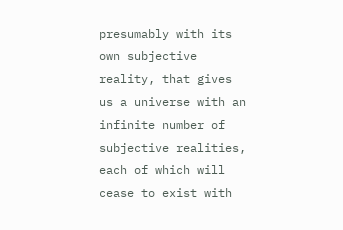presumably with its own subjective reality, that gives us a universe with an infinite number of subjective realities, each of which will cease to exist with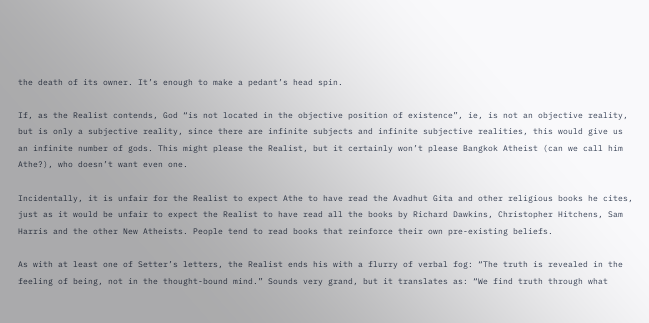the death of its owner. It’s enough to make a pedant’s head spin.

If, as the Realist contends, God “is not located in the objective position of existence”, ie, is not an objective reality, but is only a subjective reality, since there are infinite subjects and infinite subjective realities, this would give us an infinite number of gods. This might please the Realist, but it certainly won’t please Bangkok Atheist (can we call him Athe?), who doesn’t want even one.

Incidentally, it is unfair for the Realist to expect Athe to have read the Avadhut Gita and other religious books he cites, just as it would be unfair to expect the Realist to have read all the books by Richard Dawkins, Christopher Hitchens, Sam Harris and the other New Atheists. People tend to read books that reinforce their own pre-existing beliefs.

As with at least one of Setter’s letters, the Realist ends his with a flurry of verbal fog: “The truth is revealed in the feeling of being, not in the thought-bound mind.” Sounds very grand, but it translates as: “We find truth through what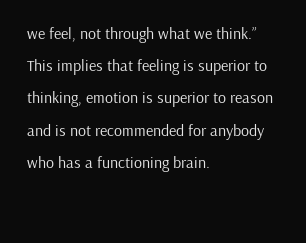we feel, not through what we think.” This implies that feeling is superior to thinking, emotion is superior to reason and is not recommended for anybody who has a functioning brain.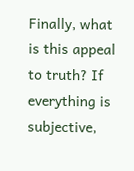Finally, what is this appeal to truth? If everything is subjective,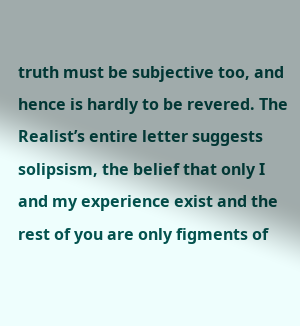truth must be subjective too, and hence is hardly to be revered. The Realist’s entire letter suggests solipsism, the belief that only I and my experience exist and the rest of you are only figments of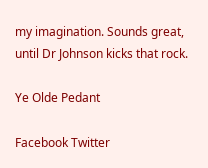my imagination. Sounds great, until Dr Johnson kicks that rock.

Ye Olde Pedant

Facebook Twitter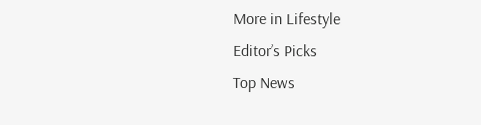More in Lifestyle
Editor’s Picks
Top News